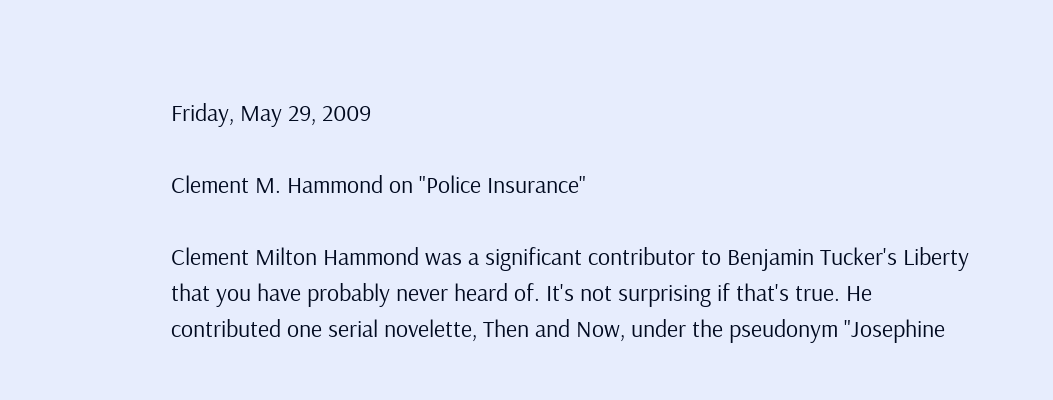Friday, May 29, 2009

Clement M. Hammond on "Police Insurance"

Clement Milton Hammond was a significant contributor to Benjamin Tucker's Liberty that you have probably never heard of. It's not surprising if that's true. He contributed one serial novelette, Then and Now, under the pseudonym "Josephine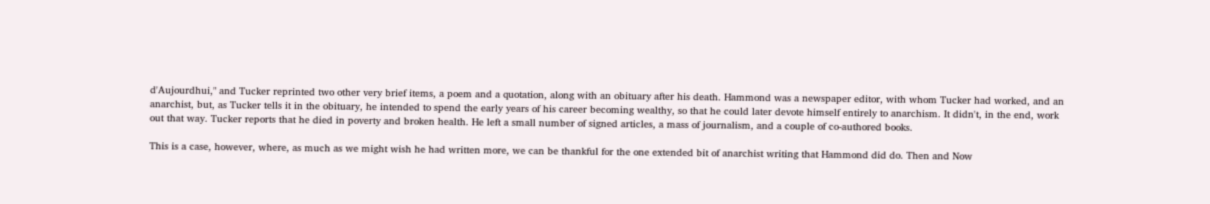d'Aujourdhui," and Tucker reprinted two other very brief items, a poem and a quotation, along with an obituary after his death. Hammond was a newspaper editor, with whom Tucker had worked, and an anarchist, but, as Tucker tells it in the obituary, he intended to spend the early years of his career becoming wealthy, so that he could later devote himself entirely to anarchism. It didn't, in the end, work out that way. Tucker reports that he died in poverty and broken health. He left a small number of signed articles, a mass of journalism, and a couple of co-authored books.

This is a case, however, where, as much as we might wish he had written more, we can be thankful for the one extended bit of anarchist writing that Hammond did do. Then and Now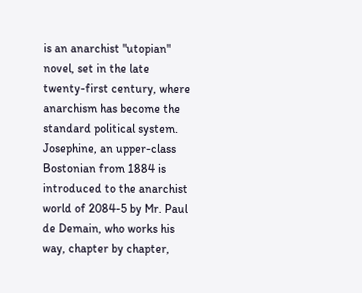is an anarchist "utopian" novel, set in the late twenty-first century, where anarchism has become the standard political system. Josephine, an upper-class Bostonian from 1884 is introduced to the anarchist world of 2084-5 by Mr. Paul de Demain, who works his way, chapter by chapter,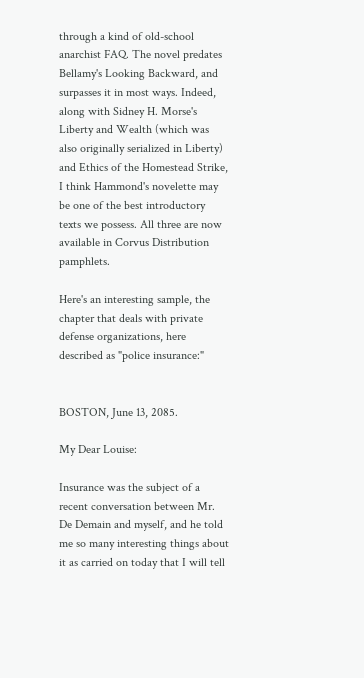through a kind of old-school anarchist FAQ. The novel predates Bellamy's Looking Backward, and surpasses it in most ways. Indeed, along with Sidney H. Morse's Liberty and Wealth (which was also originally serialized in Liberty) and Ethics of the Homestead Strike, I think Hammond's novelette may be one of the best introductory texts we possess. All three are now available in Corvus Distribution pamphlets.

Here's an interesting sample, the chapter that deals with private defense organizations, here described as "police insurance:"


BOSTON, June 13, 2085.

My Dear Louise:

Insurance was the subject of a recent conversation between Mr. De Demain and myself, and he told me so many interesting things about it as carried on today that I will tell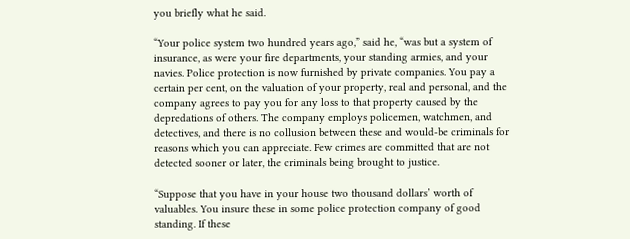you briefly what he said.

“Your police system two hundred years ago,” said he, “was but a system of insurance, as were your fire departments, your standing armies, and your navies. Police protection is now furnished by private companies. You pay a certain per cent, on the valuation of your property, real and personal, and the company agrees to pay you for any loss to that property caused by the depredations of others. The company employs policemen, watchmen, and detectives, and there is no collusion between these and would-be criminals for reasons which you can appreciate. Few crimes are committed that are not detected sooner or later, the criminals being brought to justice.

“Suppose that you have in your house two thousand dollars’ worth of valuables. You insure these in some police protection company of good standing. If these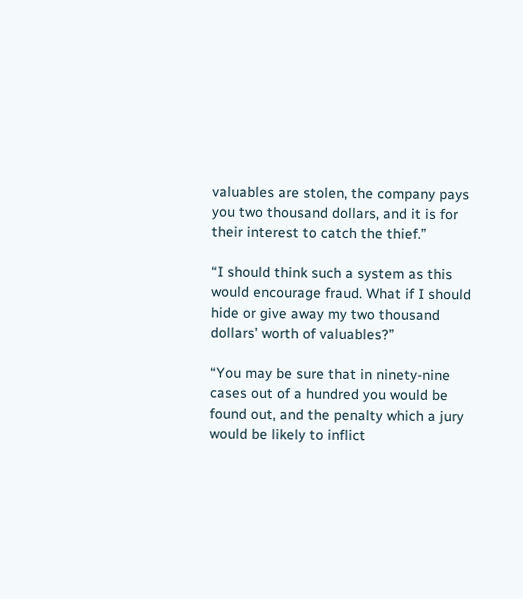valuables are stolen, the company pays you two thousand dollars, and it is for their interest to catch the thief.”

“I should think such a system as this would encourage fraud. What if I should hide or give away my two thousand dollars’ worth of valuables?”

“You may be sure that in ninety-nine cases out of a hundred you would be found out, and the penalty which a jury would be likely to inflict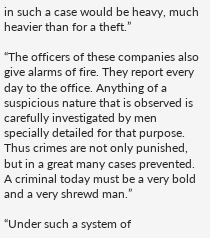in such a case would be heavy, much heavier than for a theft.”

“The officers of these companies also give alarms of fire. They report every day to the office. Anything of a suspicious nature that is observed is carefully investigated by men specially detailed for that purpose. Thus crimes are not only punished, but in a great many cases prevented. A criminal today must be a very bold and a very shrewd man.”

“Under such a system of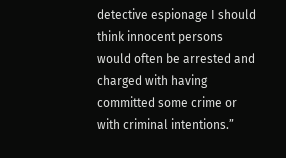detective espionage I should think innocent persons would often be arrested and charged with having committed some crime or with criminal intentions.”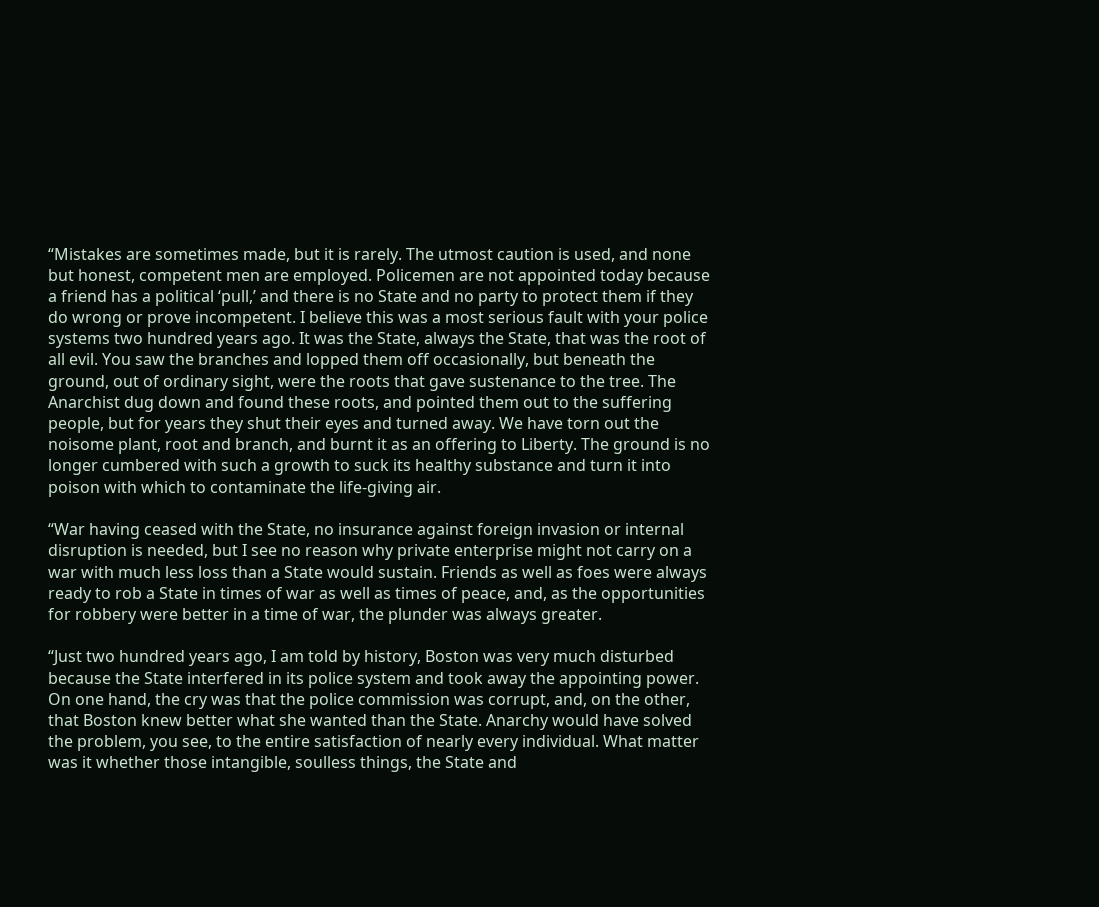“Mistakes are sometimes made, but it is rarely. The utmost caution is used, and none but honest, competent men are employed. Policemen are not appointed today because a friend has a political ‘pull,’ and there is no State and no party to protect them if they do wrong or prove incompetent. I believe this was a most serious fault with your police systems two hundred years ago. It was the State, always the State, that was the root of all evil. You saw the branches and lopped them off occasionally, but beneath the ground, out of ordinary sight, were the roots that gave sustenance to the tree. The Anarchist dug down and found these roots, and pointed them out to the suffering people, but for years they shut their eyes and turned away. We have torn out the noisome plant, root and branch, and burnt it as an offering to Liberty. The ground is no longer cumbered with such a growth to suck its healthy substance and turn it into poison with which to contaminate the life-giving air.

“War having ceased with the State, no insurance against foreign invasion or internal disruption is needed, but I see no reason why private enterprise might not carry on a war with much less loss than a State would sustain. Friends as well as foes were always ready to rob a State in times of war as well as times of peace, and, as the opportunities for robbery were better in a time of war, the plunder was always greater.

“Just two hundred years ago, I am told by history, Boston was very much disturbed because the State interfered in its police system and took away the appointing power. On one hand, the cry was that the police commission was corrupt, and, on the other, that Boston knew better what she wanted than the State. Anarchy would have solved the problem, you see, to the entire satisfaction of nearly every individual. What matter was it whether those intangible, soulless things, the State and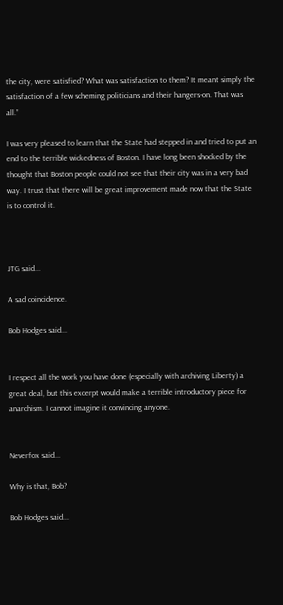the city, were satisfied? What was satisfaction to them? It meant simply the satisfaction of a few scheming politicians and their hangers-on. That was all.”

I was very pleased to learn that the State had stepped in and tried to put an end to the terrible wickedness of Boston. I have long been shocked by the thought that Boston people could not see that their city was in a very bad way. I trust that there will be great improvement made now that the State is to control it.



JTG said...

A sad coincidence.

Bob Hodges said...


I respect all the work you have done (especially with archiving Liberty) a great deal, but this excerpt would make a terrible introductory piece for anarchism. I cannot imagine it convincing anyone.


Neverfox said...

Why is that, Bob?

Bob Hodges said...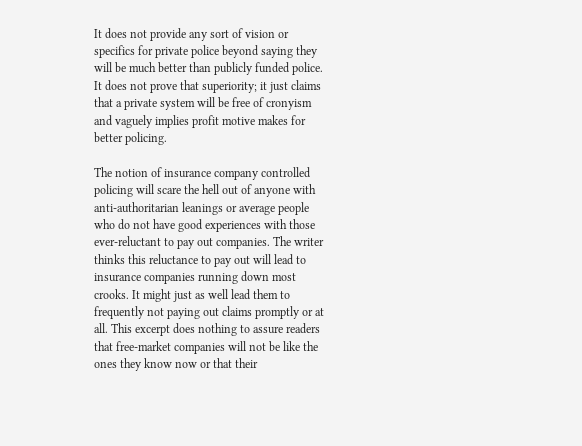It does not provide any sort of vision or specifics for private police beyond saying they will be much better than publicly funded police. It does not prove that superiority; it just claims that a private system will be free of cronyism and vaguely implies profit motive makes for better policing.

The notion of insurance company controlled policing will scare the hell out of anyone with anti-authoritarian leanings or average people who do not have good experiences with those ever-reluctant to pay out companies. The writer thinks this reluctance to pay out will lead to insurance companies running down most crooks. It might just as well lead them to frequently not paying out claims promptly or at all. This excerpt does nothing to assure readers that free-market companies will not be like the ones they know now or that their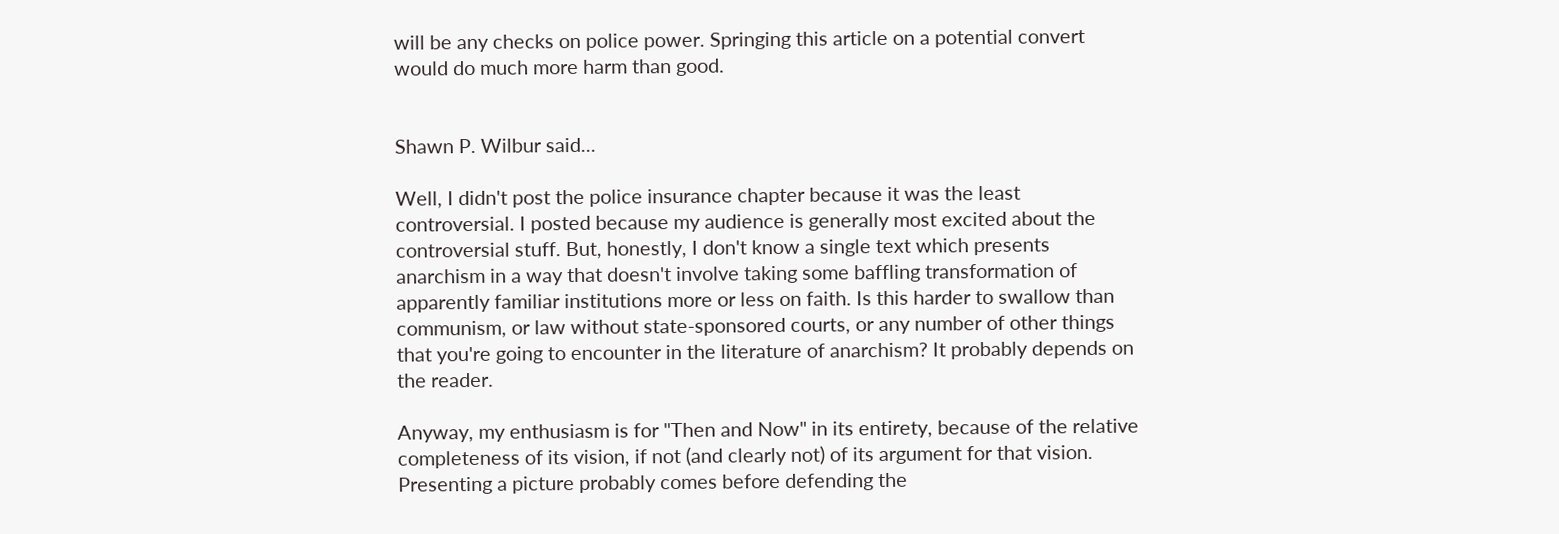will be any checks on police power. Springing this article on a potential convert would do much more harm than good.


Shawn P. Wilbur said...

Well, I didn't post the police insurance chapter because it was the least controversial. I posted because my audience is generally most excited about the controversial stuff. But, honestly, I don't know a single text which presents anarchism in a way that doesn't involve taking some baffling transformation of apparently familiar institutions more or less on faith. Is this harder to swallow than communism, or law without state-sponsored courts, or any number of other things that you're going to encounter in the literature of anarchism? It probably depends on the reader.

Anyway, my enthusiasm is for "Then and Now" in its entirety, because of the relative completeness of its vision, if not (and clearly not) of its argument for that vision. Presenting a picture probably comes before defending the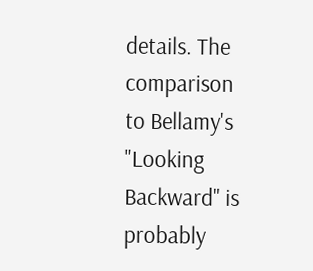details. The comparison to Bellamy's "Looking Backward" is probably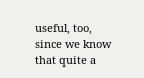useful, too, since we know that quite a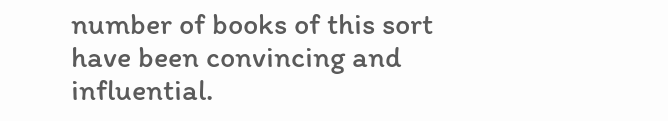number of books of this sort have been convincing and influential.